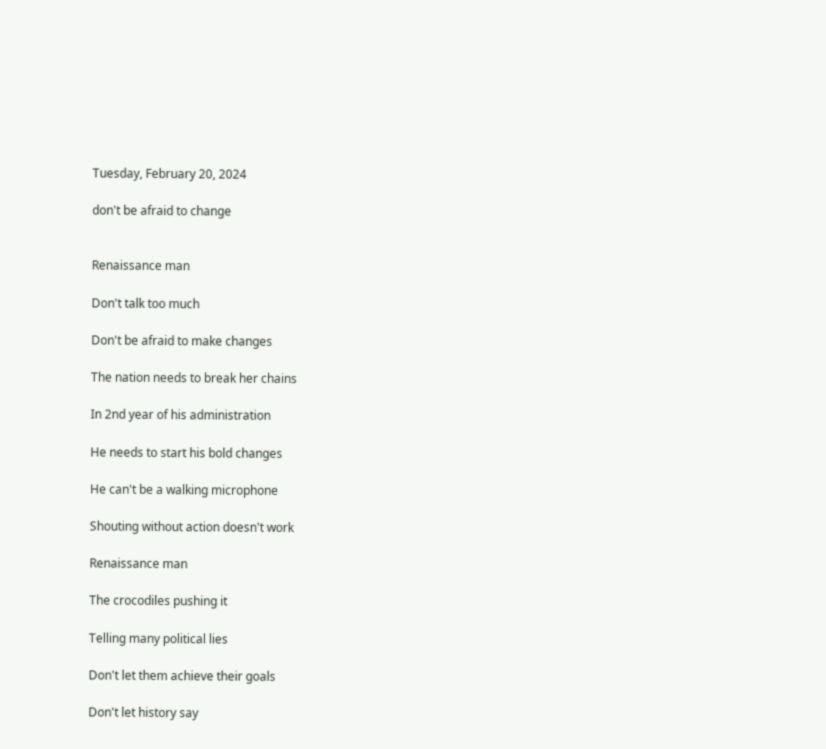Tuesday, February 20, 2024

don't be afraid to change


Renaissance man

Don't talk too much

Don't be afraid to make changes

The nation needs to break her chains

In 2nd year of his administration

He needs to start his bold changes

He can't be a walking microphone

Shouting without action doesn't work

Renaissance man

The crocodiles pushing it

Telling many political lies

Don't let them achieve their goals

Don't let history say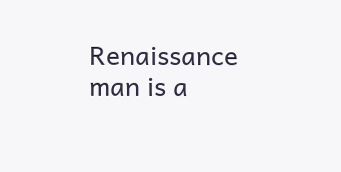Renaissance man is a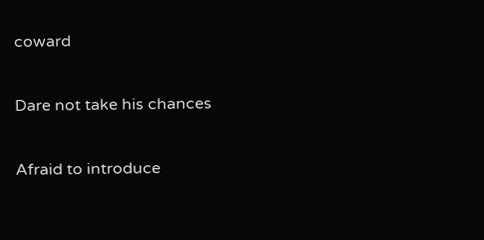coward

Dare not take his chances

Afraid to introduce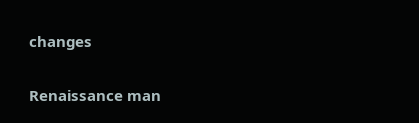changes

Renaissance man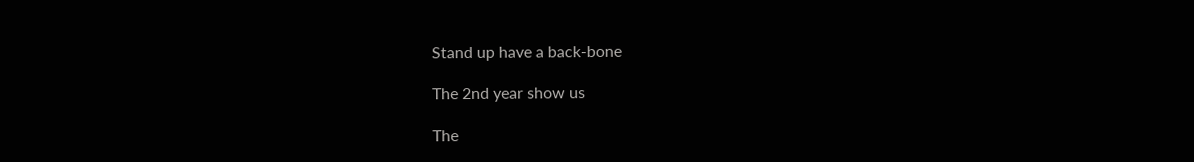Stand up have a back-bone

The 2nd year show us

The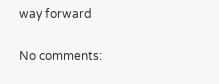way forward

No comments: